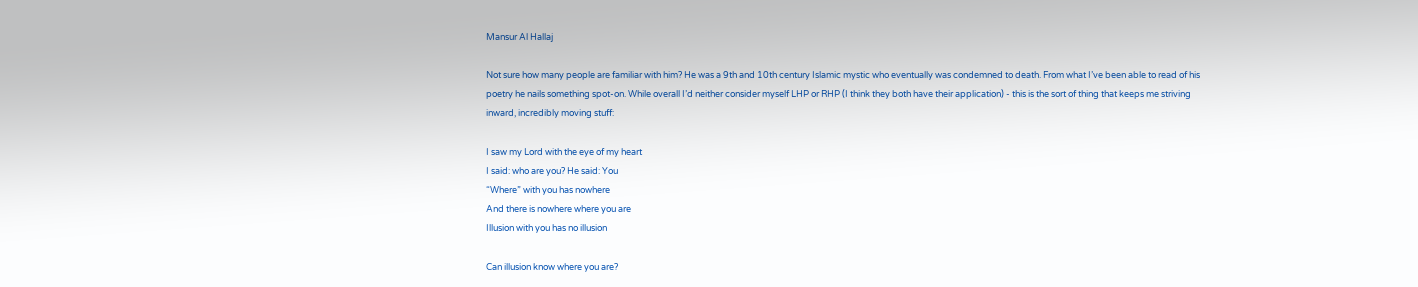Mansur Al Hallaj

Not sure how many people are familiar with him? He was a 9th and 10th century Islamic mystic who eventually was condemned to death. From what I’ve been able to read of his poetry he nails something spot-on. While overall I’d neither consider myself LHP or RHP (I think they both have their application) - this is the sort of thing that keeps me striving inward, incredibly moving stuff:

I saw my Lord with the eye of my heart
I said: who are you? He said: You
“Where” with you has nowhere
And there is nowhere where you are
Illusion with you has no illusion

Can illusion know where you are?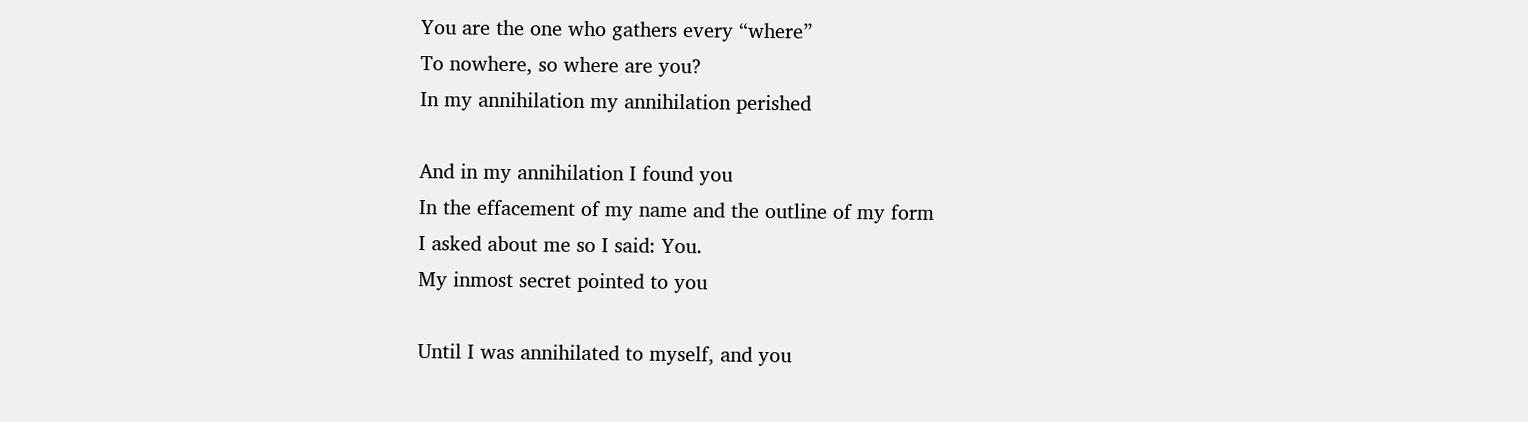You are the one who gathers every “where”
To nowhere, so where are you?
In my annihilation my annihilation perished

And in my annihilation I found you
In the effacement of my name and the outline of my form
I asked about me so I said: You.
My inmost secret pointed to you

Until I was annihilated to myself, and you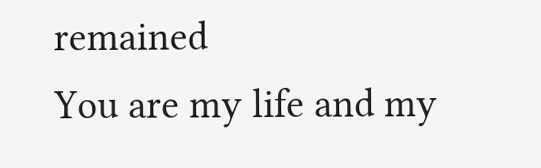remained
You are my life and my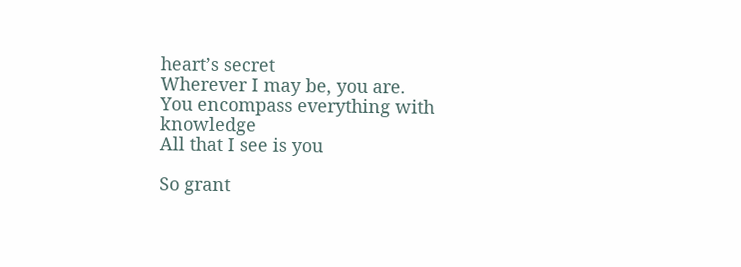heart’s secret
Wherever I may be, you are.
You encompass everything with knowledge
All that I see is you

So grant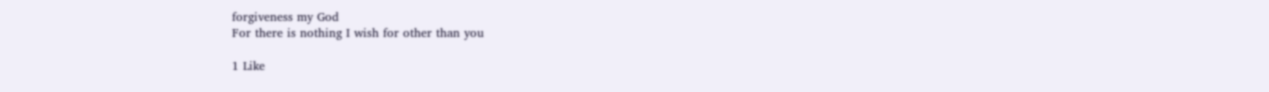forgiveness my God
For there is nothing I wish for other than you

1 Like